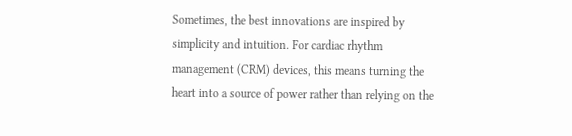Sometimes, the best innovations are inspired by simplicity and intuition. For cardiac rhythm management (CRM) devices, this means turning the heart into a source of power rather than relying on the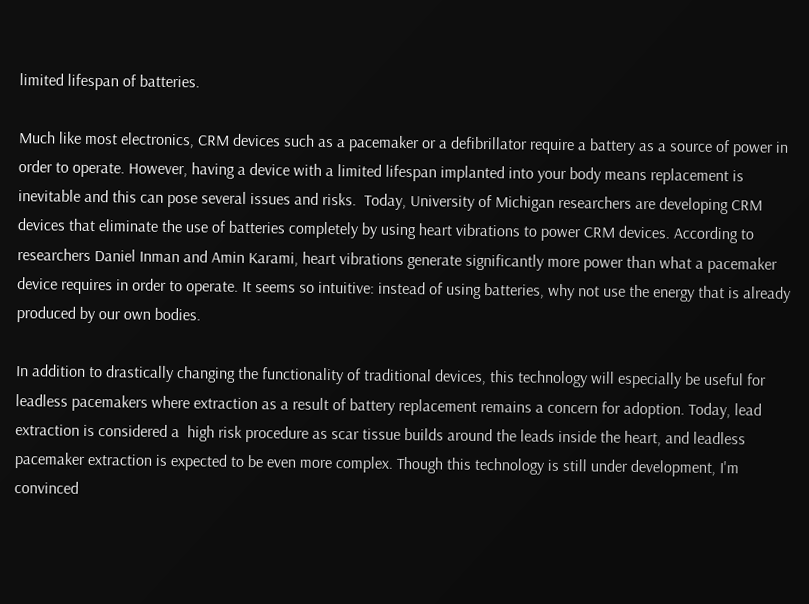limited lifespan of batteries.

Much like most electronics, CRM devices such as a pacemaker or a defibrillator require a battery as a source of power in order to operate. However, having a device with a limited lifespan implanted into your body means replacement is inevitable and this can pose several issues and risks.  Today, University of Michigan researchers are developing CRM devices that eliminate the use of batteries completely by using heart vibrations to power CRM devices. According to researchers Daniel Inman and Amin Karami, heart vibrations generate significantly more power than what a pacemaker device requires in order to operate. It seems so intuitive: instead of using batteries, why not use the energy that is already produced by our own bodies.

In addition to drastically changing the functionality of traditional devices, this technology will especially be useful for leadless pacemakers where extraction as a result of battery replacement remains a concern for adoption. Today, lead extraction is considered a  high risk procedure as scar tissue builds around the leads inside the heart, and leadless pacemaker extraction is expected to be even more complex. Though this technology is still under development, I'm convinced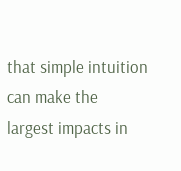that simple intuition can make the largest impacts in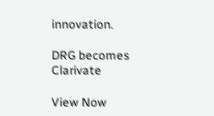innovation.

DRG becomes Clarivate

View Now